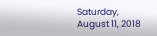Saturday, August 11, 2018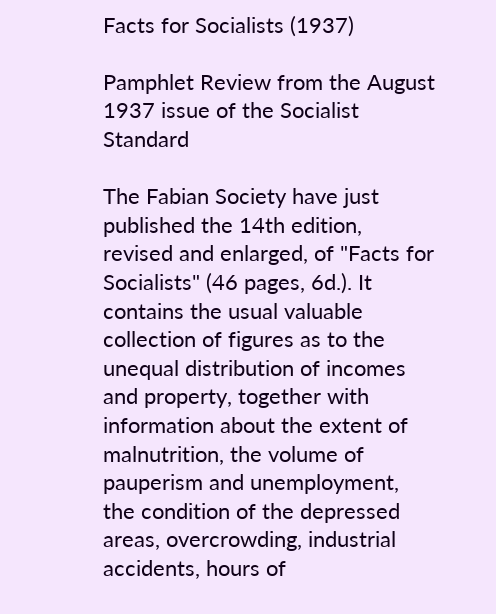Facts for Socialists (1937)

Pamphlet Review from the August 1937 issue of the Socialist Standard

The Fabian Society have just published the 14th edition, revised and enlarged, of "Facts for Socialists" (46 pages, 6d.). It contains the usual valuable collection of figures as to the unequal distribution of incomes and property, together with information about the extent of malnutrition, the volume of pauperism and unemployment, the condition of the depressed areas, overcrowding, industrial accidents, hours of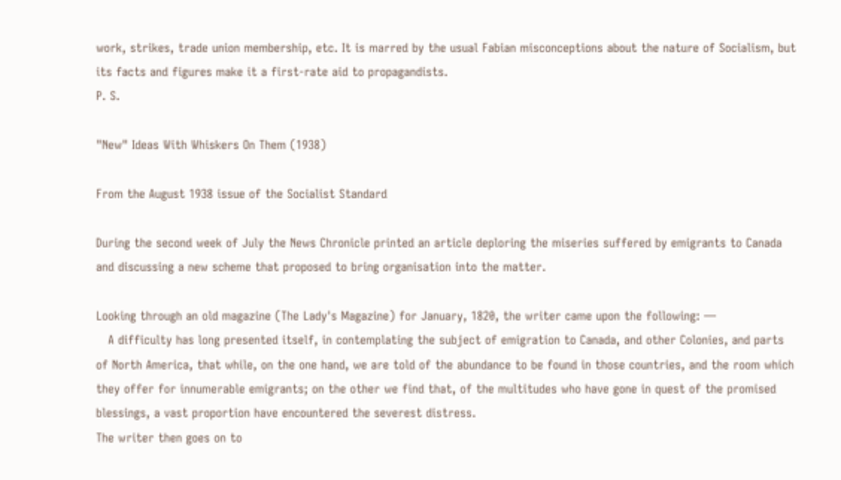work, strikes, trade union membership, etc. It is marred by the usual Fabian misconceptions about the nature of Socialism, but its facts and figures make it a first-rate aid to propagandists.
P. S.

"New" Ideas With Whiskers On Them (1938)

From the August 1938 issue of the Socialist Standard

During the second week of July the News Chronicle printed an article deploring the miseries suffered by emigrants to Canada and discussing a new scheme that proposed to bring organisation into the matter.

Looking through an old magazine (The Lady's Magazine) for January, 1820, the writer came upon the following: —
   A difficulty has long presented itself, in contemplating the subject of emigration to Canada, and other Colonies, and parts of North America, that while, on the one hand, we are told of the abundance to be found in those countries, and the room which they offer for innumerable emigrants; on the other we find that, of the multitudes who have gone in quest of the promised blessings, a vast proportion have encountered the severest distress.
The writer then goes on to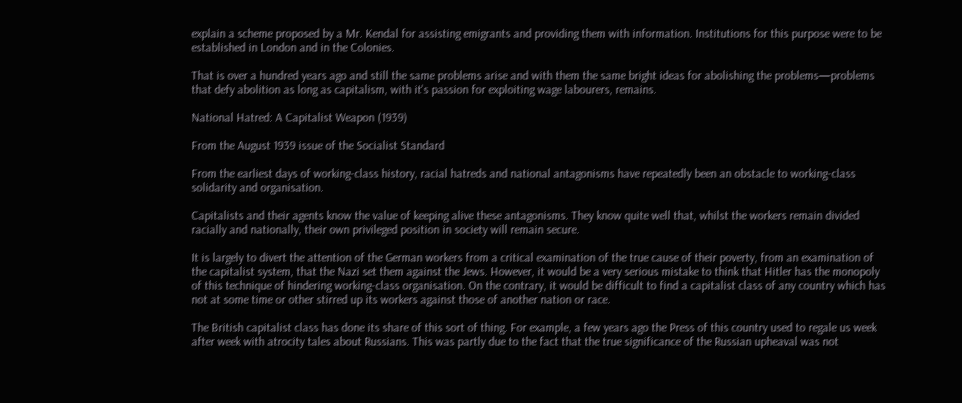explain a scheme proposed by a Mr. Kendal for assisting emigrants and providing them with information. Institutions for this purpose were to be established in London and in the Colonies.

That is over a hundred years ago and still the same problems arise and with them the same bright ideas for abolishing the problems—problems that defy abolition as long as capitalism, with it's passion for exploiting wage labourers, remains.

National Hatred: A Capitalist Weapon (1939)

From the August 1939 issue of the Socialist Standard

From the earliest days of working-class history, racial hatreds and national antagonisms have repeatedly been an obstacle to working-class solidarity and organisation.

Capitalists and their agents know the value of keeping alive these antagonisms. They know quite well that, whilst the workers remain divided racially and nationally, their own privileged position in society will remain secure.

It is largely to divert the attention of the German workers from a critical examination of the true cause of their poverty, from an examination of the capitalist system, that the Nazi set them against the Jews. However, it would be a very serious mistake to think that Hitler has the monopoly of this technique of hindering working-class organisation. On the contrary, it would be difficult to find a capitalist class of any country which has not at some time or other stirred up its workers against those of another nation or race.

The British capitalist class has done its share of this sort of thing. For example, a few years ago the Press of this country used to regale us week after week with atrocity tales about Russians. This was partly due to the fact that the true significance of the Russian upheaval was not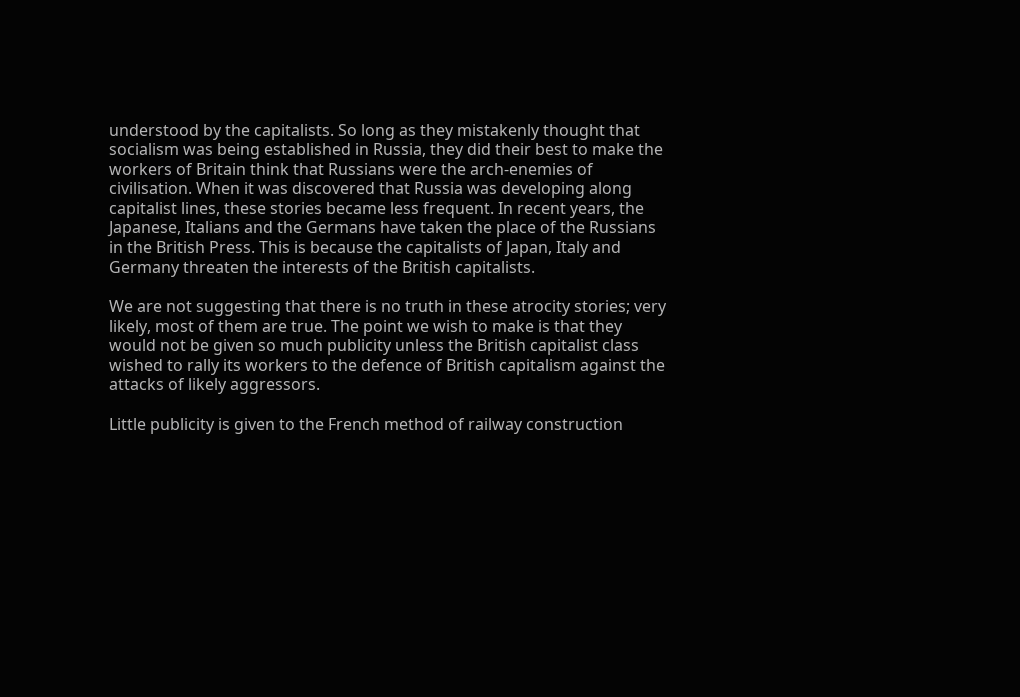understood by the capitalists. So long as they mistakenly thought that socialism was being established in Russia, they did their best to make the workers of Britain think that Russians were the arch-enemies of civilisation. When it was discovered that Russia was developing along capitalist lines, these stories became less frequent. In recent years, the Japanese, Italians and the Germans have taken the place of the Russians in the British Press. This is because the capitalists of Japan, Italy and Germany threaten the interests of the British capitalists.

We are not suggesting that there is no truth in these atrocity stories; very likely, most of them are true. The point we wish to make is that they would not be given so much publicity unless the British capitalist class wished to rally its workers to the defence of British capitalism against the attacks of likely aggressors.

Little publicity is given to the French method of railway construction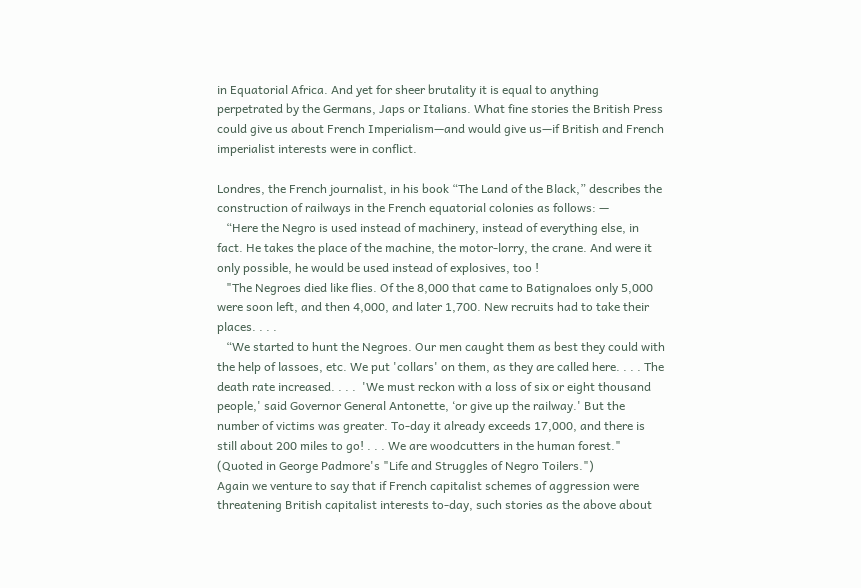in Equatorial Africa. And yet for sheer brutality it is equal to anything perpetrated by the Germans, Japs or Italians. What fine stories the British Press could give us about French Imperialism—and would give us—if British and French imperialist interests were in conflict.

Londres, the French journalist, in his book “The Land of the Black,” describes the construction of railways in the French equatorial colonies as follows: —
   “Here the Negro is used instead of machinery, instead of everything else, in fact. He takes the place of the machine, the motor-lorry, the crane. And were it only possible, he would be used instead of explosives, too !
   "The Negroes died like flies. Of the 8,000 that came to Batignaloes only 5,000 were soon left, and then 4,000, and later 1,700. New recruits had to take their places. . . .
   “We started to hunt the Negroes. Our men caught them as best they could with the help of lassoes, etc. We put 'collars' on them, as they are called here. . . . The death rate increased. . . .  'We must reckon with a loss of six or eight thousand people,' said Governor General Antonette, ‘or give up the railway.' But the number of victims was greater. To-day it already exceeds 17,000, and there is still about 200 miles to go! . . . We are woodcutters in the human forest." (Quoted in George Padmore's "Life and Struggles of Negro Toilers.")
Again we venture to say that if French capitalist schemes of aggression were threatening British capitalist interests to-day, such stories as the above about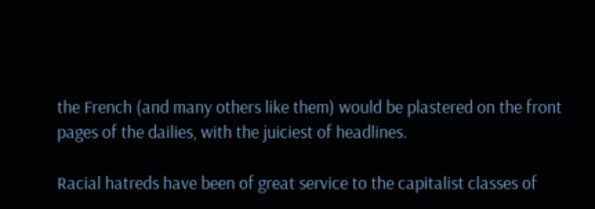the French (and many others like them) would be plastered on the front pages of the dailies, with the juiciest of headlines.

Racial hatreds have been of great service to the capitalist classes of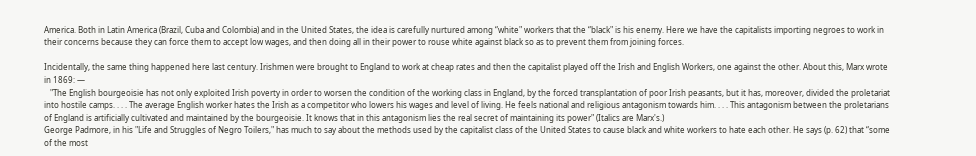America. Both in Latin America (Brazil, Cuba and Colombia) and in the United States, the idea is carefully nurtured among “white" workers that the “black" is his enemy. Here we have the capitalists importing negroes to work in their concerns because they can force them to accept low wages, and then doing all in their power to rouse white against black so as to prevent them from joining forces.

Incidentally, the same thing happened here last century. Irishmen were brought to England to work at cheap rates and then the capitalist played off the Irish and English Workers, one against the other. About this, Marx wrote in 1869: —
   "The English bourgeoisie has not only exploited Irish poverty in order to worsen the condition of the working class in England, by the forced transplantation of poor Irish peasants, but it has, moreover, divided the proletariat into hostile camps. . . . The average English worker hates the Irish as a competitor who lowers his wages and level of living. He feels national and religious antagonism towards him. . . . This antagonism between the proletarians of England is artificially cultivated and maintained by the bourgeoisie. It knows that in this antagonism lies the real secret of maintaining its power" (Italics are Marx's.)
George Padmore, in his "Life and Struggles of Negro Toilers," has much to say about the methods used by the capitalist class of the United States to cause black and white workers to hate each other. He says (p. 62) that “some of the most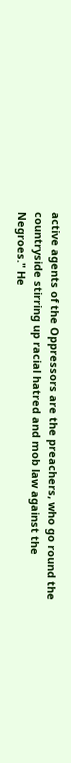active agents of the Oppressors are the preachers, who go round the countryside stirring up racial hatred and mob law against the Negroes." He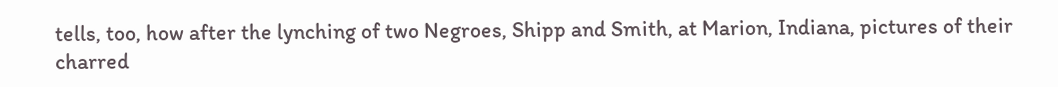tells, too, how after the lynching of two Negroes, Shipp and Smith, at Marion, Indiana, pictures of their charred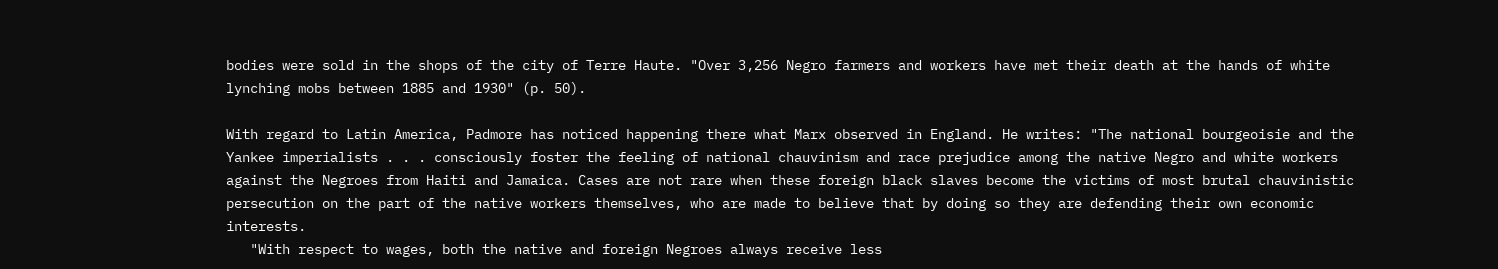bodies were sold in the shops of the city of Terre Haute. "Over 3,256 Negro farmers and workers have met their death at the hands of white lynching mobs between 1885 and 1930" (p. 50).

With regard to Latin America, Padmore has noticed happening there what Marx observed in England. He writes: "The national bourgeoisie and the Yankee imperialists . . . consciously foster the feeling of national chauvinism and race prejudice among the native Negro and white workers against the Negroes from Haiti and Jamaica. Cases are not rare when these foreign black slaves become the victims of most brutal chauvinistic persecution on the part of the native workers themselves, who are made to believe that by doing so they are defending their own economic interests.
   "With respect to wages, both the native and foreign Negroes always receive less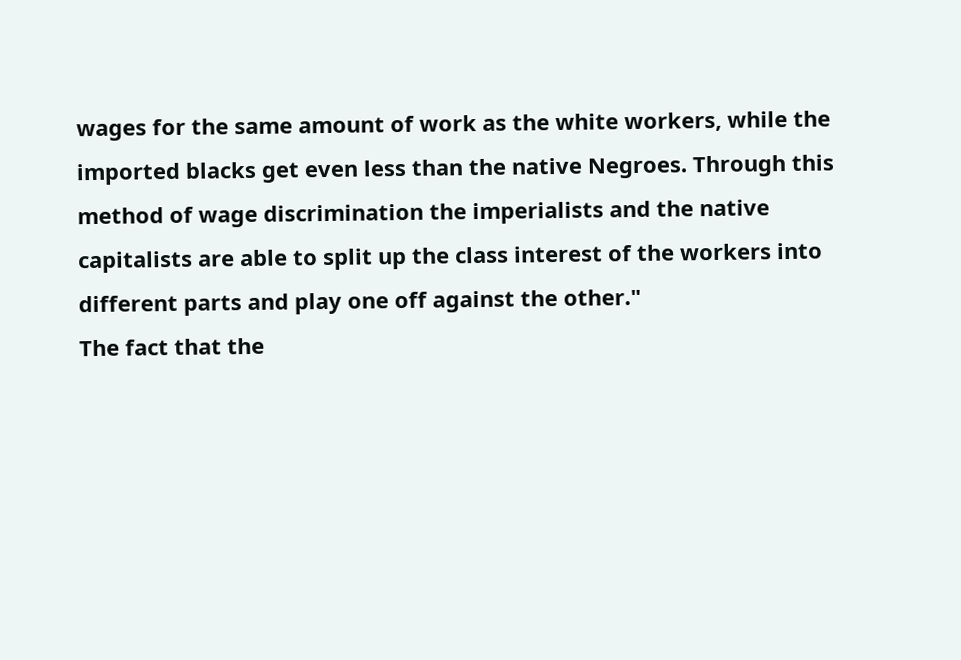wages for the same amount of work as the white workers, while the imported blacks get even less than the native Negroes. Through this method of wage discrimination the imperialists and the native capitalists are able to split up the class interest of the workers into different parts and play one off against the other."
The fact that the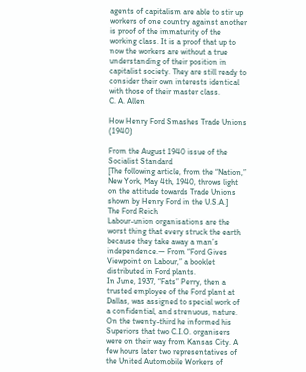agents of capitalism are able to stir up workers of one country against another is proof of the immaturity of the working class. It is a proof that up to now the workers are without a true understanding of their position in capitalist society. They are still ready to consider their own interests identical with those of their master class.
C. A. Allen

How Henry Ford Smashes Trade Unions (1940)

From the August 1940 issue of the Socialist Standard
[The following article, from the “Nation,” New York, May 4th, 1940, throws light on the attitude towards Trade Unions shown by Henry Ford in the U.S.A.]
The Ford Reich
Labour-union organisations are the worst thing that every struck the earth because they take away a man’s independence.— From “Ford Gives Viewpoint on Labour,” a booklet distributed in Ford plants.
In June, 1937, “Fats” Perry, then a trusted employee of the Ford plant at Dallas, was assigned to special work of a confidential, and strenuous, nature. On the twenty-third he informed his Superiors that two C.I.O. organisers were on their way from Kansas City. A few hours later two representatives of the United Automobile Workers of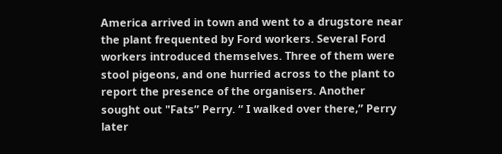America arrived in town and went to a drugstore near the plant frequented by Ford workers. Several Ford workers introduced themselves. Three of them were stool pigeons, and one hurried across to the plant to report the presence of the organisers. Another sought out "Fats” Perry. “ I walked over there,” Perry later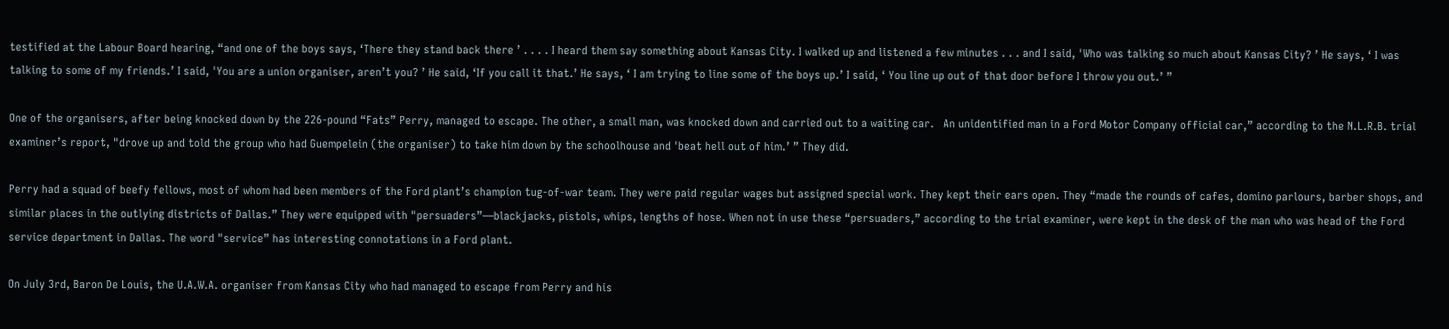testified at the Labour Board hearing, “and one of the boys says, ‘There they stand back there ’ . . . . I heard them say something about Kansas City. I walked up and listened a few minutes . . . and I said, 'Who was talking so much about Kansas City? ’ He says, ‘ I was talking to some of my friends.’ I said, 'You are a union organiser, aren’t you? ’ He said, ‘If you call it that.’ He says, ‘ I am trying to line some of the boys up.’ I said, ‘ You line up out of that door before I throw you out.’ ”

One of the organisers, after being knocked down by the 226-pound “Fats” Perry, managed to escape. The other, a small man, was knocked down and carried out to a waiting car.   An unidentified man in a Ford Motor Company official car,” according to the N.L.R.B. trial examiner’s report, "drove up and told the group who had Guempelein (the organiser) to take him down by the schoolhouse and 'beat hell out of him.’ ” They did.

Perry had a squad of beefy fellows, most of whom had been members of the Ford plant’s champion tug-of-war team. They were paid regular wages but assigned special work. They kept their ears open. They “made the rounds of cafes, domino parlours, barber shops, and similar places in the outlying districts of Dallas.” They were equipped with "persuaders”—blackjacks, pistols, whips, lengths of hose. When not in use these “persuaders,” according to the trial examiner, were kept in the desk of the man who was head of the Ford service department in Dallas. The word "service” has interesting connotations in a Ford plant.

On July 3rd, Baron De Louis, the U.A.W.A. organiser from Kansas City who had managed to escape from Perry and his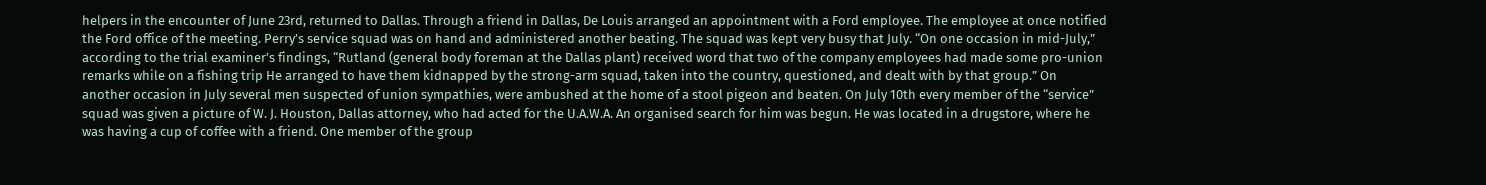helpers in the encounter of June 23rd, returned to Dallas. Through a friend in Dallas, De Louis arranged an appointment with a Ford employee. The employee at once notified the Ford office of the meeting. Perry’s service squad was on hand and administered another beating. The squad was kept very busy that July. “On one occasion in mid-July,” according to the trial examiner’s findings, “Rutland (general body foreman at the Dallas plant) received word that two of the company employees had made some pro-union remarks while on a fishing trip He arranged to have them kidnapped by the strong-arm squad, taken into the country, questioned, and dealt with by that group.” On another occasion in July several men suspected of union sympathies, were ambushed at the home of a stool pigeon and beaten. On July 10th every member of the “service” squad was given a picture of W. J. Houston, Dallas attorney, who had acted for the U.A.W.A. An organised search for him was begun. He was located in a drugstore, where he was having a cup of coffee with a friend. One member of the group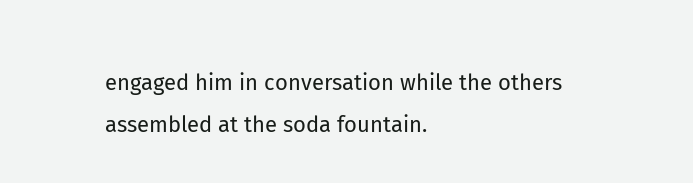engaged him in conversation while the others assembled at the soda fountain.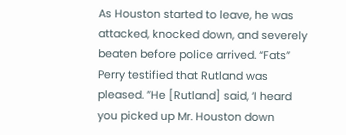As Houston started to leave, he was attacked, knocked down, and severely beaten before police arrived. “Fats” Perry testified that Rutland was pleased. ”He [Rutland] said, ‘I heard you picked up Mr. Houston down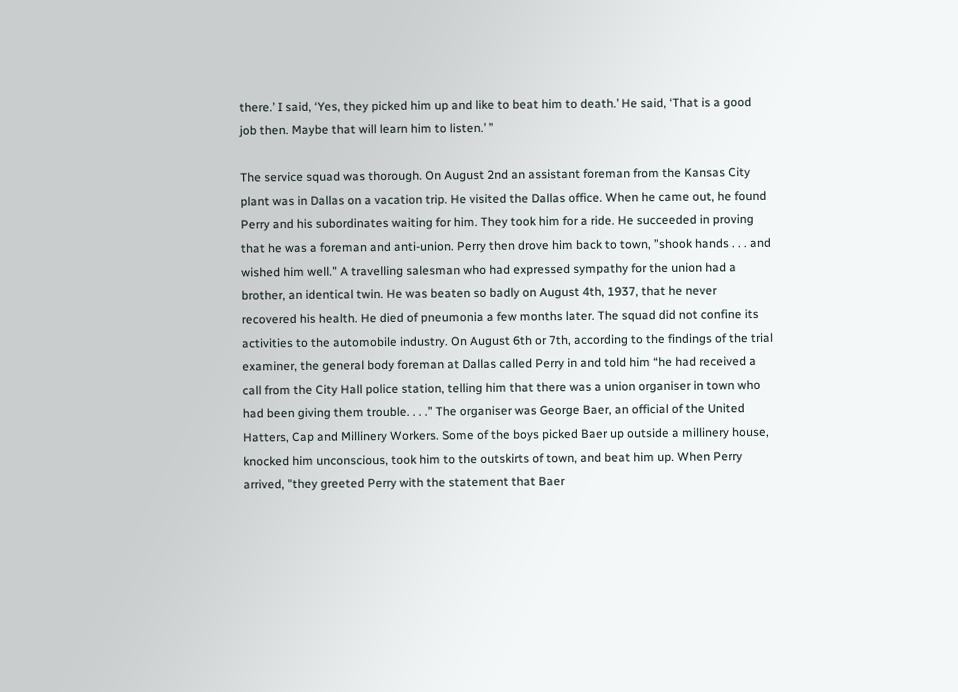there.’ I said, ‘Yes, they picked him up and like to beat him to death.’ He said, ‘That is a good job then. Maybe that will learn him to listen.’ ”

The service squad was thorough. On August 2nd an assistant foreman from the Kansas City plant was in Dallas on a vacation trip. He visited the Dallas office. When he came out, he found Perry and his subordinates waiting for him. They took him for a ride. He succeeded in proving that he was a foreman and anti-union. Perry then drove him back to town, ”shook hands . . . and wished him well.” A travelling salesman who had expressed sympathy for the union had a brother, an identical twin. He was beaten so badly on August 4th, 1937, that he never recovered his health. He died of pneumonia a few months later. The squad did not confine its activities to the automobile industry. On August 6th or 7th, according to the findings of the trial examiner, the general body foreman at Dallas called Perry in and told him “he had received a call from the City Hall police station, telling him that there was a union organiser in town who had been giving them trouble. . . .” The organiser was George Baer, an official of the United Hatters, Cap and Millinery Workers. Some of the boys picked Baer up outside a millinery house, knocked him unconscious, took him to the outskirts of town, and beat him up. When Perry arrived, "they greeted Perry with the statement that Baer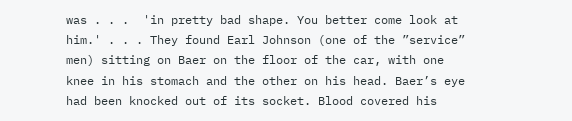was . . .  'in pretty bad shape. You better come look at him.' . . . They found Earl Johnson (one of the ”service” men) sitting on Baer on the floor of the car, with one knee in his stomach and the other on his head. Baer’s eye had been knocked out of its socket. Blood covered his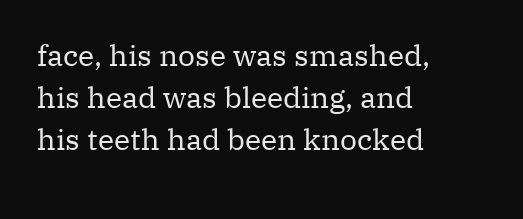face, his nose was smashed, his head was bleeding, and his teeth had been knocked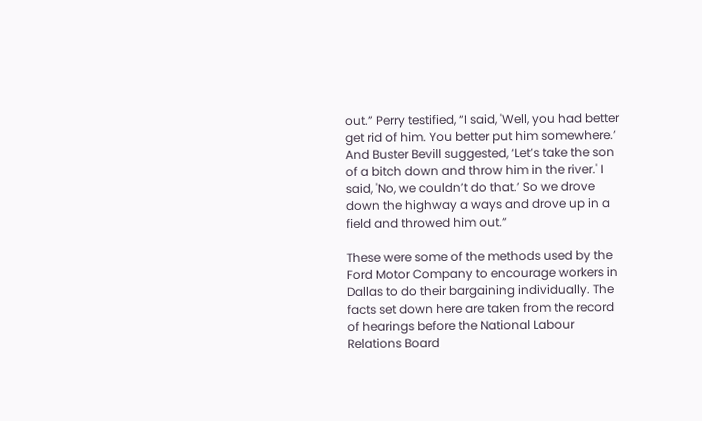out.” Perry testified, “I said, 'Well, you had better get rid of him. You better put him somewhere.’ And Buster Bevill suggested, ‘Let’s take the son of a bitch down and throw him in the river.' I said, 'No, we couldn’t do that.’ So we drove down the highway a ways and drove up in a field and throwed him out.”

These were some of the methods used by the Ford Motor Company to encourage workers in Dallas to do their bargaining individually. The facts set down here are taken from the record of hearings before the National Labour Relations Board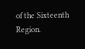of the Sixteenth Region.